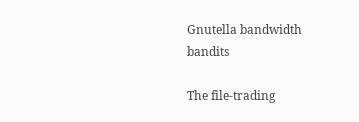Gnutella bandwidth bandits

The file-trading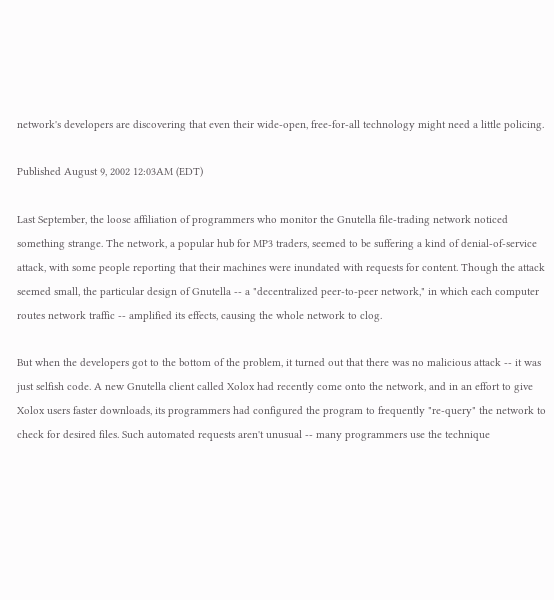network's developers are discovering that even their wide-open, free-for-all technology might need a little policing.

Published August 9, 2002 12:03AM (EDT)

Last September, the loose affiliation of programmers who monitor the Gnutella file-trading network noticed something strange. The network, a popular hub for MP3 traders, seemed to be suffering a kind of denial-of-service attack, with some people reporting that their machines were inundated with requests for content. Though the attack seemed small, the particular design of Gnutella -- a "decentralized peer-to-peer network," in which each computer routes network traffic -- amplified its effects, causing the whole network to clog.

But when the developers got to the bottom of the problem, it turned out that there was no malicious attack -- it was just selfish code. A new Gnutella client called Xolox had recently come onto the network, and in an effort to give Xolox users faster downloads, its programmers had configured the program to frequently "re-query" the network to check for desired files. Such automated requests aren't unusual -- many programmers use the technique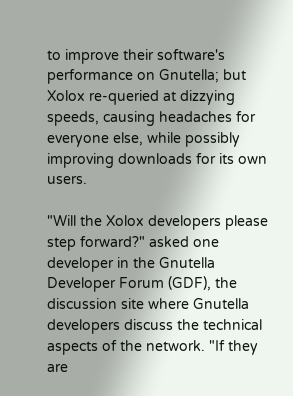to improve their software's performance on Gnutella; but Xolox re-queried at dizzying speeds, causing headaches for everyone else, while possibly improving downloads for its own users.

"Will the Xolox developers please step forward?" asked one developer in the Gnutella Developer Forum (GDF), the discussion site where Gnutella developers discuss the technical aspects of the network. "If they are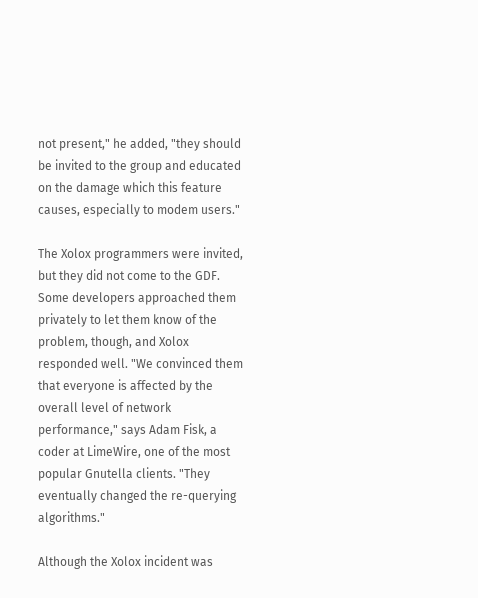not present," he added, "they should be invited to the group and educated on the damage which this feature causes, especially to modem users."

The Xolox programmers were invited, but they did not come to the GDF. Some developers approached them privately to let them know of the problem, though, and Xolox responded well. "We convinced them that everyone is affected by the overall level of network performance," says Adam Fisk, a coder at LimeWire, one of the most popular Gnutella clients. "They eventually changed the re-querying algorithms."

Although the Xolox incident was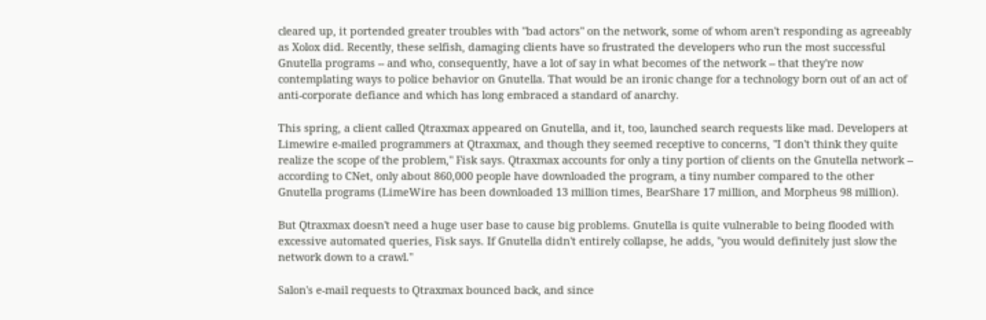cleared up, it portended greater troubles with "bad actors" on the network, some of whom aren't responding as agreeably as Xolox did. Recently, these selfish, damaging clients have so frustrated the developers who run the most successful Gnutella programs -- and who, consequently, have a lot of say in what becomes of the network -- that they're now contemplating ways to police behavior on Gnutella. That would be an ironic change for a technology born out of an act of anti-corporate defiance and which has long embraced a standard of anarchy.

This spring, a client called Qtraxmax appeared on Gnutella, and it, too, launched search requests like mad. Developers at Limewire e-mailed programmers at Qtraxmax, and though they seemed receptive to concerns, "I don't think they quite realize the scope of the problem," Fisk says. Qtraxmax accounts for only a tiny portion of clients on the Gnutella network -- according to CNet, only about 860,000 people have downloaded the program, a tiny number compared to the other Gnutella programs (LimeWire has been downloaded 13 million times, BearShare 17 million, and Morpheus 98 million).

But Qtraxmax doesn't need a huge user base to cause big problems. Gnutella is quite vulnerable to being flooded with excessive automated queries, Fisk says. If Gnutella didn't entirely collapse, he adds, "you would definitely just slow the network down to a crawl."

Salon's e-mail requests to Qtraxmax bounced back, and since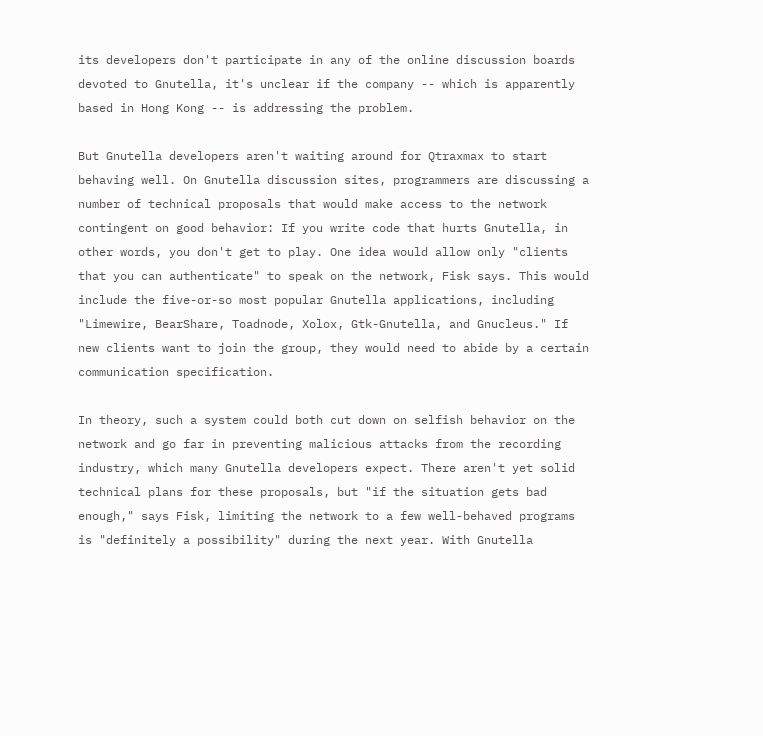its developers don't participate in any of the online discussion boards devoted to Gnutella, it's unclear if the company -- which is apparently based in Hong Kong -- is addressing the problem.

But Gnutella developers aren't waiting around for Qtraxmax to start behaving well. On Gnutella discussion sites, programmers are discussing a number of technical proposals that would make access to the network contingent on good behavior: If you write code that hurts Gnutella, in other words, you don't get to play. One idea would allow only "clients that you can authenticate" to speak on the network, Fisk says. This would include the five-or-so most popular Gnutella applications, including "Limewire, BearShare, Toadnode, Xolox, Gtk-Gnutella, and Gnucleus." If new clients want to join the group, they would need to abide by a certain communication specification.

In theory, such a system could both cut down on selfish behavior on the network and go far in preventing malicious attacks from the recording industry, which many Gnutella developers expect. There aren't yet solid technical plans for these proposals, but "if the situation gets bad enough," says Fisk, limiting the network to a few well-behaved programs is "definitely a possibility" during the next year. With Gnutella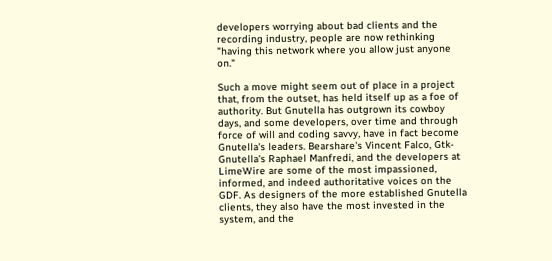developers worrying about bad clients and the recording industry, people are now rethinking "having this network where you allow just anyone on."

Such a move might seem out of place in a project that, from the outset, has held itself up as a foe of authority. But Gnutella has outgrown its cowboy days, and some developers, over time and through force of will and coding savvy, have in fact become Gnutella's leaders. Bearshare's Vincent Falco, Gtk-Gnutella's Raphael Manfredi, and the developers at LimeWire are some of the most impassioned, informed, and indeed authoritative voices on the GDF. As designers of the more established Gnutella clients, they also have the most invested in the system, and the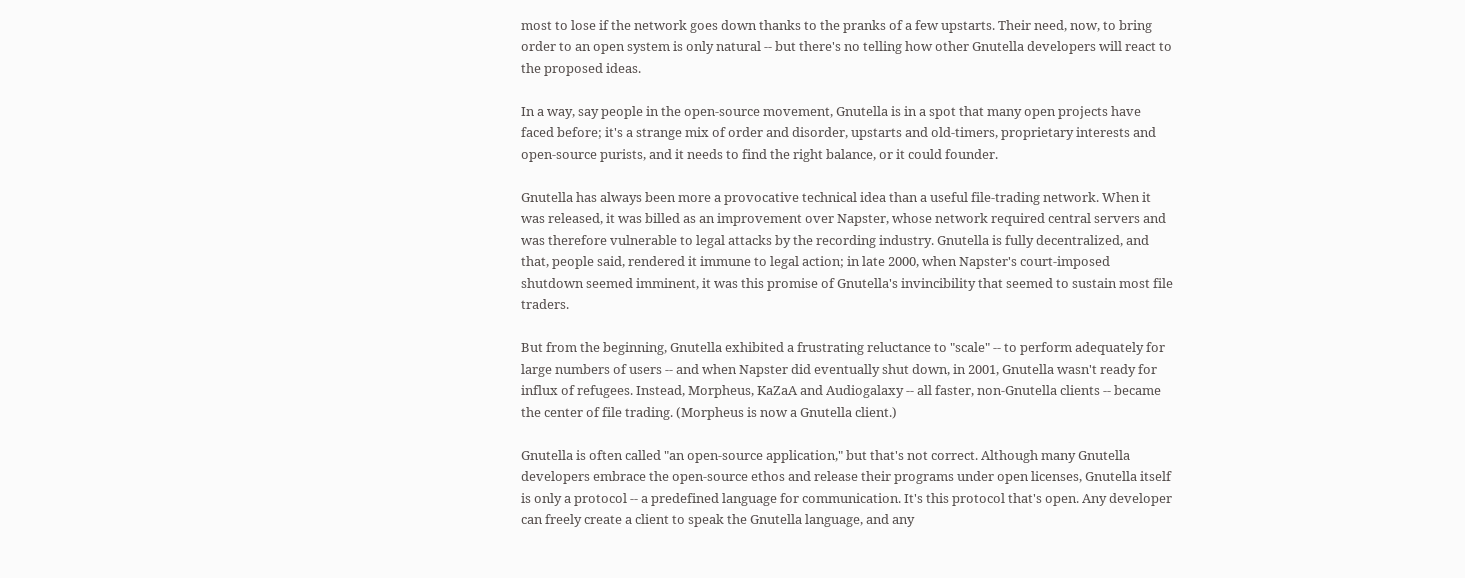most to lose if the network goes down thanks to the pranks of a few upstarts. Their need, now, to bring order to an open system is only natural -- but there's no telling how other Gnutella developers will react to the proposed ideas.

In a way, say people in the open-source movement, Gnutella is in a spot that many open projects have faced before; it's a strange mix of order and disorder, upstarts and old-timers, proprietary interests and open-source purists, and it needs to find the right balance, or it could founder.

Gnutella has always been more a provocative technical idea than a useful file-trading network. When it was released, it was billed as an improvement over Napster, whose network required central servers and was therefore vulnerable to legal attacks by the recording industry. Gnutella is fully decentralized, and that, people said, rendered it immune to legal action; in late 2000, when Napster's court-imposed shutdown seemed imminent, it was this promise of Gnutella's invincibility that seemed to sustain most file traders.

But from the beginning, Gnutella exhibited a frustrating reluctance to "scale" -- to perform adequately for large numbers of users -- and when Napster did eventually shut down, in 2001, Gnutella wasn't ready for influx of refugees. Instead, Morpheus, KaZaA and Audiogalaxy -- all faster, non-Gnutella clients -- became the center of file trading. (Morpheus is now a Gnutella client.)

Gnutella is often called "an open-source application," but that's not correct. Although many Gnutella developers embrace the open-source ethos and release their programs under open licenses, Gnutella itself is only a protocol -- a predefined language for communication. It's this protocol that's open. Any developer can freely create a client to speak the Gnutella language, and any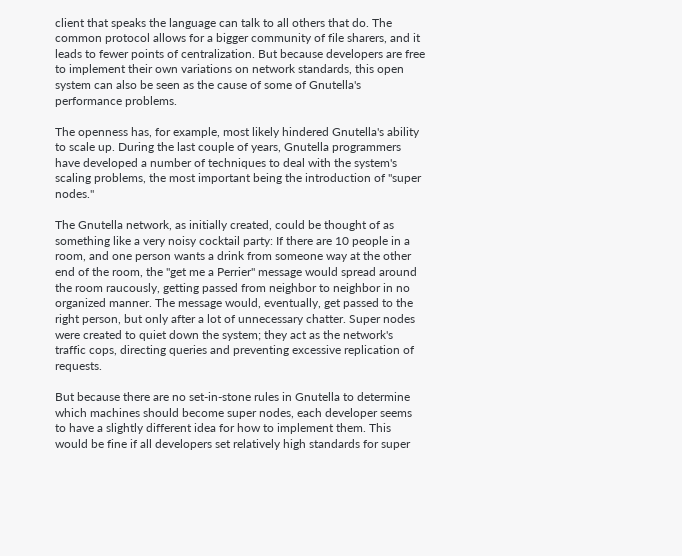client that speaks the language can talk to all others that do. The common protocol allows for a bigger community of file sharers, and it leads to fewer points of centralization. But because developers are free to implement their own variations on network standards, this open system can also be seen as the cause of some of Gnutella's performance problems.

The openness has, for example, most likely hindered Gnutella's ability to scale up. During the last couple of years, Gnutella programmers have developed a number of techniques to deal with the system's scaling problems, the most important being the introduction of "super nodes."

The Gnutella network, as initially created, could be thought of as something like a very noisy cocktail party: If there are 10 people in a room, and one person wants a drink from someone way at the other end of the room, the "get me a Perrier" message would spread around the room raucously, getting passed from neighbor to neighbor in no organized manner. The message would, eventually, get passed to the right person, but only after a lot of unnecessary chatter. Super nodes were created to quiet down the system; they act as the network's traffic cops, directing queries and preventing excessive replication of requests.

But because there are no set-in-stone rules in Gnutella to determine which machines should become super nodes, each developer seems to have a slightly different idea for how to implement them. This would be fine if all developers set relatively high standards for super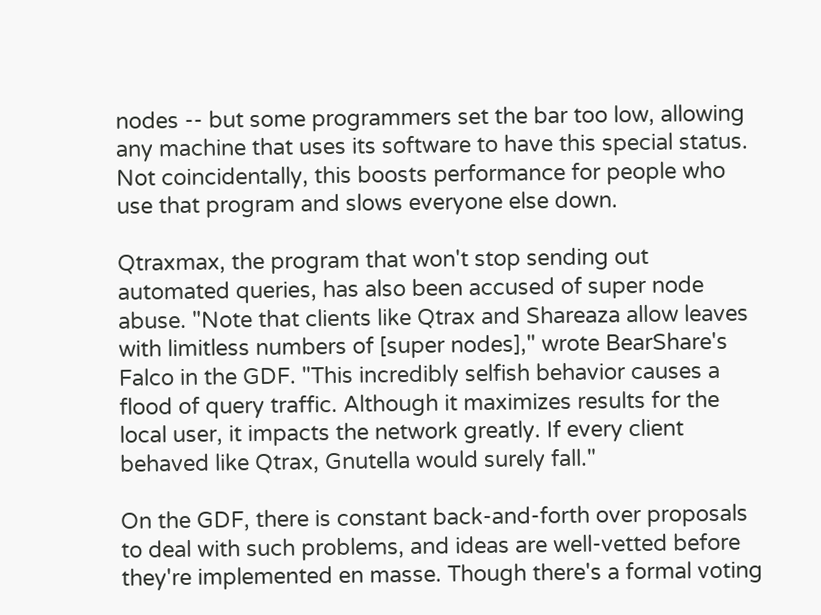nodes -- but some programmers set the bar too low, allowing any machine that uses its software to have this special status. Not coincidentally, this boosts performance for people who use that program and slows everyone else down.

Qtraxmax, the program that won't stop sending out automated queries, has also been accused of super node abuse. "Note that clients like Qtrax and Shareaza allow leaves with limitless numbers of [super nodes]," wrote BearShare's Falco in the GDF. "This incredibly selfish behavior causes a flood of query traffic. Although it maximizes results for the local user, it impacts the network greatly. If every client behaved like Qtrax, Gnutella would surely fall."

On the GDF, there is constant back-and-forth over proposals to deal with such problems, and ideas are well-vetted before they're implemented en masse. Though there's a formal voting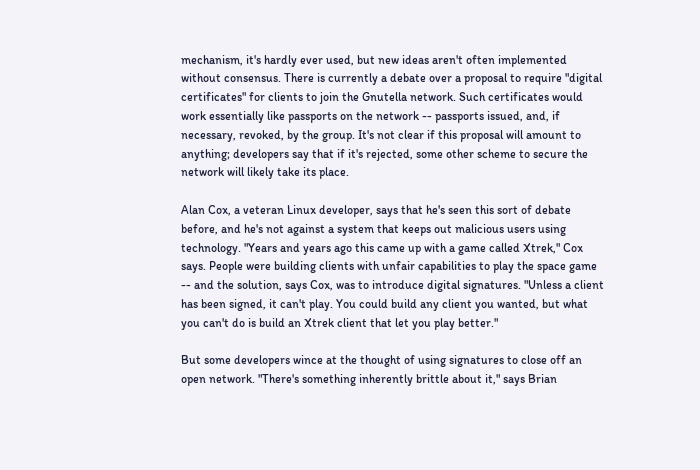mechanism, it's hardly ever used, but new ideas aren't often implemented without consensus. There is currently a debate over a proposal to require "digital certificates" for clients to join the Gnutella network. Such certificates would work essentially like passports on the network -- passports issued, and, if necessary, revoked, by the group. It's not clear if this proposal will amount to anything; developers say that if it's rejected, some other scheme to secure the network will likely take its place.

Alan Cox, a veteran Linux developer, says that he's seen this sort of debate before, and he's not against a system that keeps out malicious users using technology. "Years and years ago this came up with a game called Xtrek," Cox says. People were building clients with unfair capabilities to play the space game -- and the solution, says Cox, was to introduce digital signatures. "Unless a client has been signed, it can't play. You could build any client you wanted, but what you can't do is build an Xtrek client that let you play better."

But some developers wince at the thought of using signatures to close off an open network. "There's something inherently brittle about it," says Brian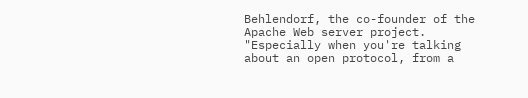Behlendorf, the co-founder of the Apache Web server project. "Especially when you're talking about an open protocol, from a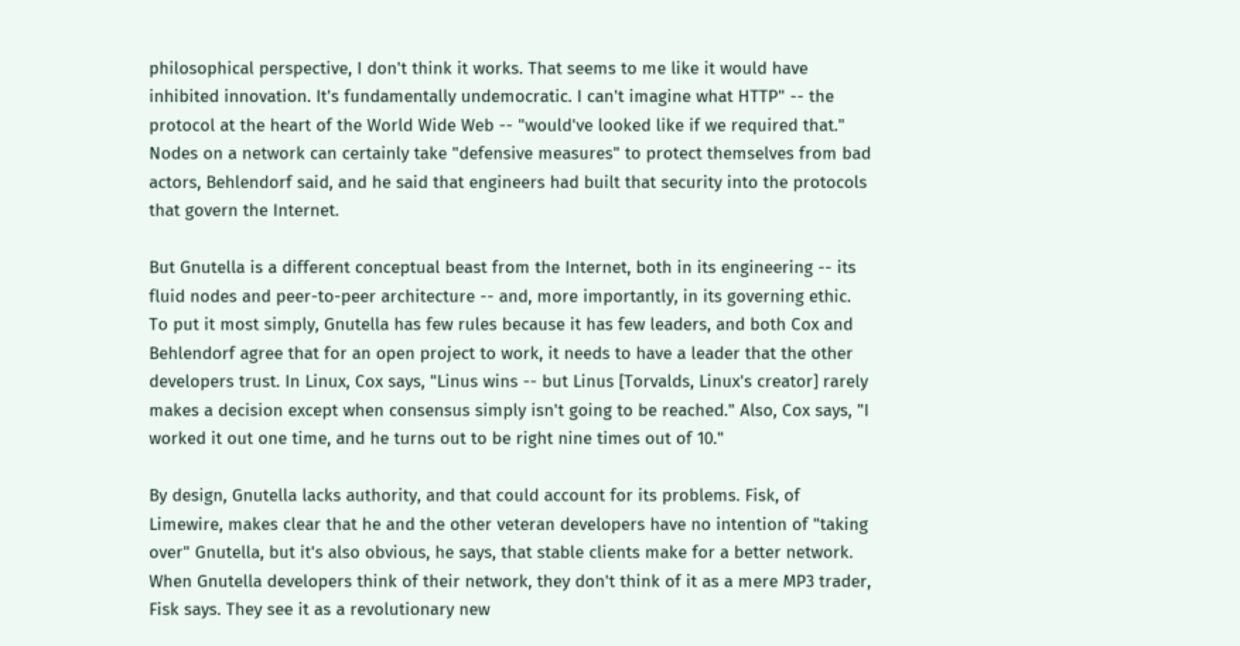philosophical perspective, I don't think it works. That seems to me like it would have inhibited innovation. It's fundamentally undemocratic. I can't imagine what HTTP" -- the protocol at the heart of the World Wide Web -- "would've looked like if we required that." Nodes on a network can certainly take "defensive measures" to protect themselves from bad actors, Behlendorf said, and he said that engineers had built that security into the protocols that govern the Internet.

But Gnutella is a different conceptual beast from the Internet, both in its engineering -- its fluid nodes and peer-to-peer architecture -- and, more importantly, in its governing ethic. To put it most simply, Gnutella has few rules because it has few leaders, and both Cox and Behlendorf agree that for an open project to work, it needs to have a leader that the other developers trust. In Linux, Cox says, "Linus wins -- but Linus [Torvalds, Linux's creator] rarely makes a decision except when consensus simply isn't going to be reached." Also, Cox says, "I worked it out one time, and he turns out to be right nine times out of 10."

By design, Gnutella lacks authority, and that could account for its problems. Fisk, of Limewire, makes clear that he and the other veteran developers have no intention of "taking over" Gnutella, but it's also obvious, he says, that stable clients make for a better network. When Gnutella developers think of their network, they don't think of it as a mere MP3 trader, Fisk says. They see it as a revolutionary new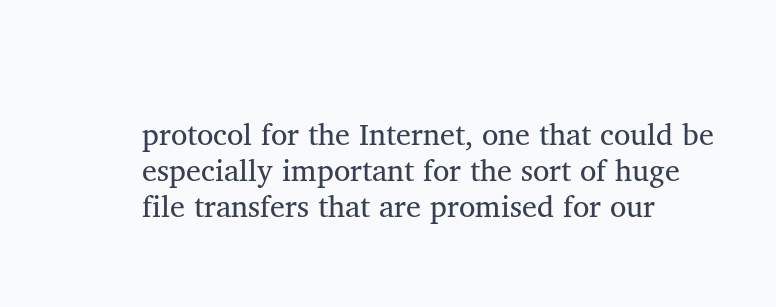protocol for the Internet, one that could be especially important for the sort of huge file transfers that are promised for our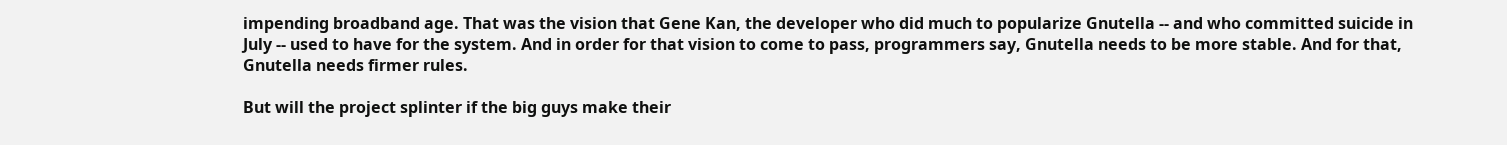impending broadband age. That was the vision that Gene Kan, the developer who did much to popularize Gnutella -- and who committed suicide in July -- used to have for the system. And in order for that vision to come to pass, programmers say, Gnutella needs to be more stable. And for that, Gnutella needs firmer rules.

But will the project splinter if the big guys make their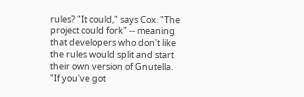rules? "It could," says Cox. "The project could fork" -- meaning that developers who don't like the rules would split and start their own version of Gnutella. "If you've got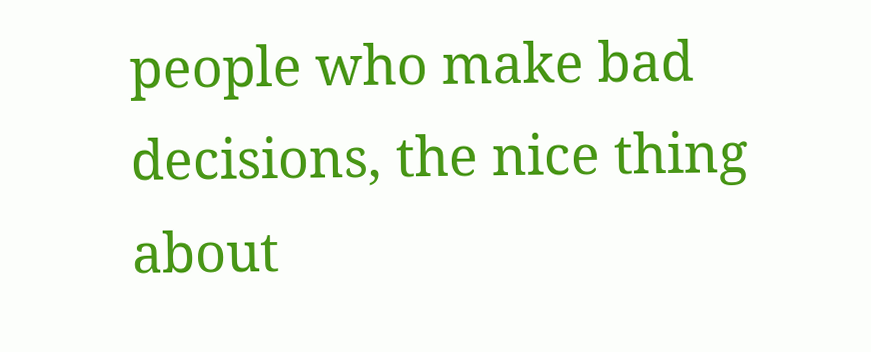people who make bad decisions, the nice thing about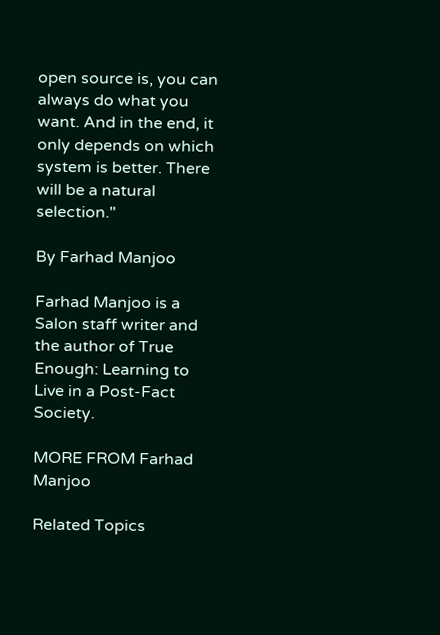open source is, you can always do what you want. And in the end, it only depends on which system is better. There will be a natural selection."

By Farhad Manjoo

Farhad Manjoo is a Salon staff writer and the author of True Enough: Learning to Live in a Post-Fact Society.

MORE FROM Farhad Manjoo

Related Topics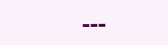---